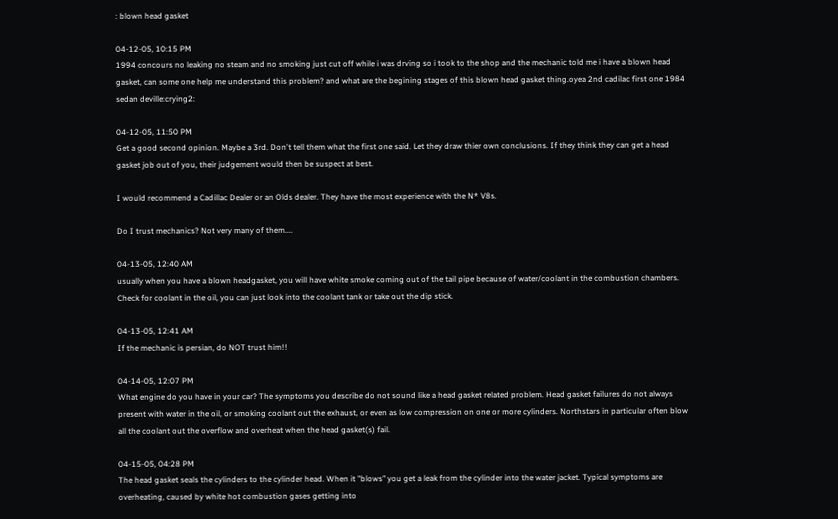: blown head gasket

04-12-05, 10:15 PM
1994 concours no leaking no steam and no smoking just cut off while i was drving so i took to the shop and the mechanic told me i have a blown head gasket, can some one help me understand this problem? and what are the begining stages of this blown head gasket thing.oyea 2nd cadilac first one 1984 sedan deville:crying2:

04-12-05, 11:50 PM
Get a good second opinion. Maybe a 3rd. Don't tell them what the first one said. Let they draw thier own conclusions. If they think they can get a head gasket job out of you, their judgement would then be suspect at best.

I would recommend a Cadillac Dealer or an Olds dealer. They have the most experience with the N* V8s.

Do I trust mechanics? Not very many of them....

04-13-05, 12:40 AM
usually when you have a blown headgasket, you will have white smoke coming out of the tail pipe because of water/coolant in the combustion chambers. Check for coolant in the oil, you can just look into the coolant tank or take out the dip stick.

04-13-05, 12:41 AM
If the mechanic is persian, do NOT trust him!!

04-14-05, 12:07 PM
What engine do you have in your car? The symptoms you describe do not sound like a head gasket related problem. Head gasket failures do not always present with water in the oil, or smoking coolant out the exhaust, or even as low compression on one or more cylinders. Northstars in particular often blow all the coolant out the overflow and overheat when the head gasket(s) fail.

04-15-05, 04:28 PM
The head gasket seals the cylinders to the cylinder head. When it "blows" you get a leak from the cylinder into the water jacket. Typical symptoms are overheating, caused by white hot combustion gases getting into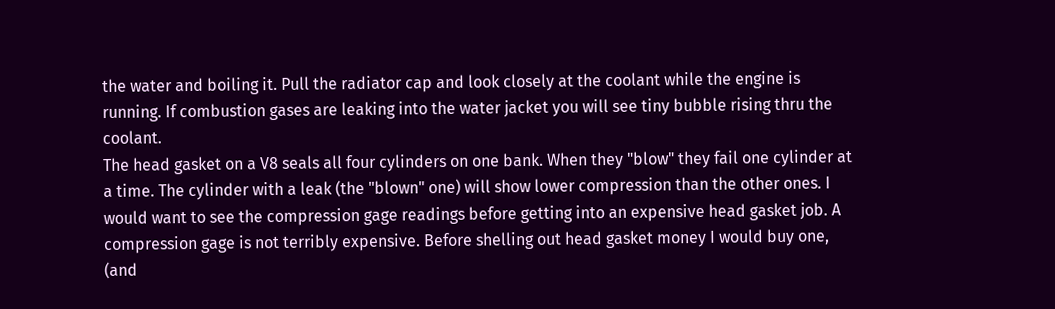the water and boiling it. Pull the radiator cap and look closely at the coolant while the engine is running. If combustion gases are leaking into the water jacket you will see tiny bubble rising thru the coolant.
The head gasket on a V8 seals all four cylinders on one bank. When they "blow" they fail one cylinder at a time. The cylinder with a leak (the "blown" one) will show lower compression than the other ones. I would want to see the compression gage readings before getting into an expensive head gasket job. A compression gage is not terribly expensive. Before shelling out head gasket money I would buy one, (and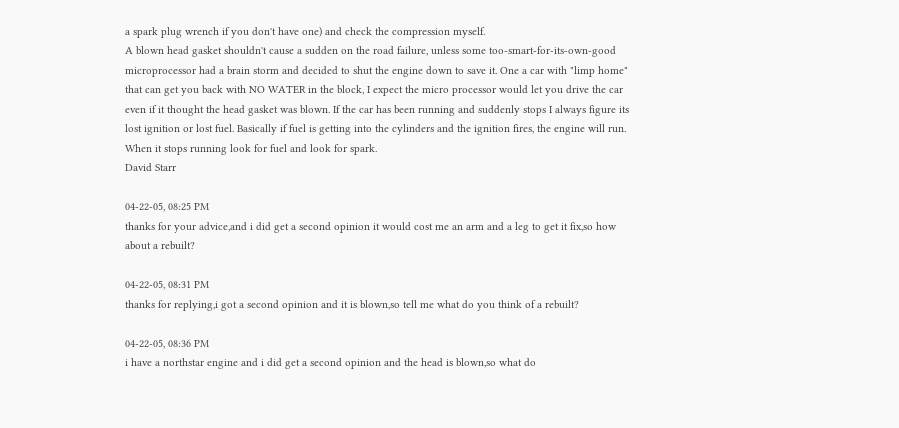a spark plug wrench if you don't have one) and check the compression myself.
A blown head gasket shouldn't cause a sudden on the road failure, unless some too-smart-for-its-own-good microprocessor had a brain storm and decided to shut the engine down to save it. One a car with "limp home" that can get you back with NO WATER in the block, I expect the micro processor would let you drive the car even if it thought the head gasket was blown. If the car has been running and suddenly stops I always figure its lost ignition or lost fuel. Basically if fuel is getting into the cylinders and the ignition fires, the engine will run. When it stops running look for fuel and look for spark.
David Starr

04-22-05, 08:25 PM
thanks for your advice,and i did get a second opinion it would cost me an arm and a leg to get it fix,so how about a rebuilt?

04-22-05, 08:31 PM
thanks for replying,i got a second opinion and it is blown,so tell me what do you think of a rebuilt?

04-22-05, 08:36 PM
i have a northstar engine and i did get a second opinion and the head is blown,so what do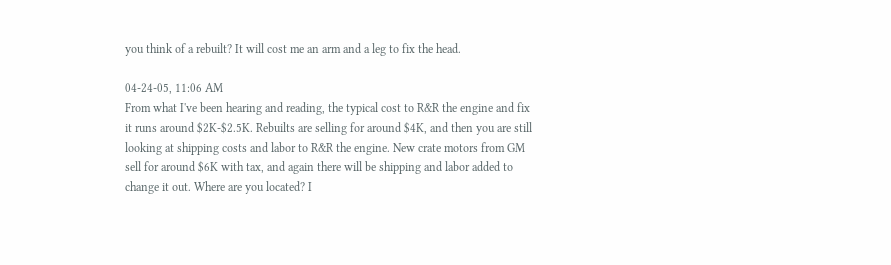you think of a rebuilt? It will cost me an arm and a leg to fix the head.

04-24-05, 11:06 AM
From what I've been hearing and reading, the typical cost to R&R the engine and fix it runs around $2K-$2.5K. Rebuilts are selling for around $4K, and then you are still looking at shipping costs and labor to R&R the engine. New crate motors from GM sell for around $6K with tax, and again there will be shipping and labor added to change it out. Where are you located? I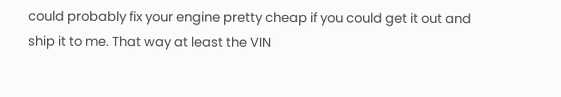could probably fix your engine pretty cheap if you could get it out and ship it to me. That way at least the VIN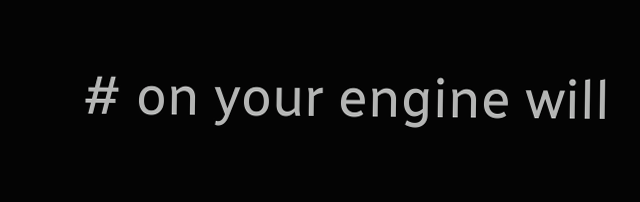# on your engine will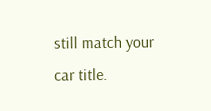still match your car title.